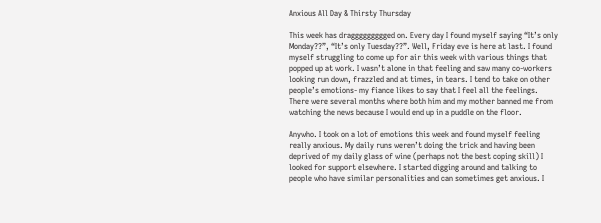Anxious All Day & Thirsty Thursday

This week has draggggggggged on. Every day I found myself saying “It’s only Monday??”, “It’s only Tuesday??”. Well, Friday eve is here at last. I found myself struggling to come up for air this week with various things that popped up at work. I wasn’t alone in that feeling and saw many co-workers looking run down, frazzled and at times, in tears. I tend to take on other people’s emotions- my fiance likes to say that I feel all the feelings. There were several months where both him and my mother banned me from watching the news because I would end up in a puddle on the floor.

Anywho. I took on a lot of emotions this week and found myself feeling really anxious. My daily runs weren’t doing the trick and having been deprived of my daily glass of wine (perhaps not the best coping skill) I looked for support elsewhere. I started digging around and talking to people who have similar personalities and can sometimes get anxious. I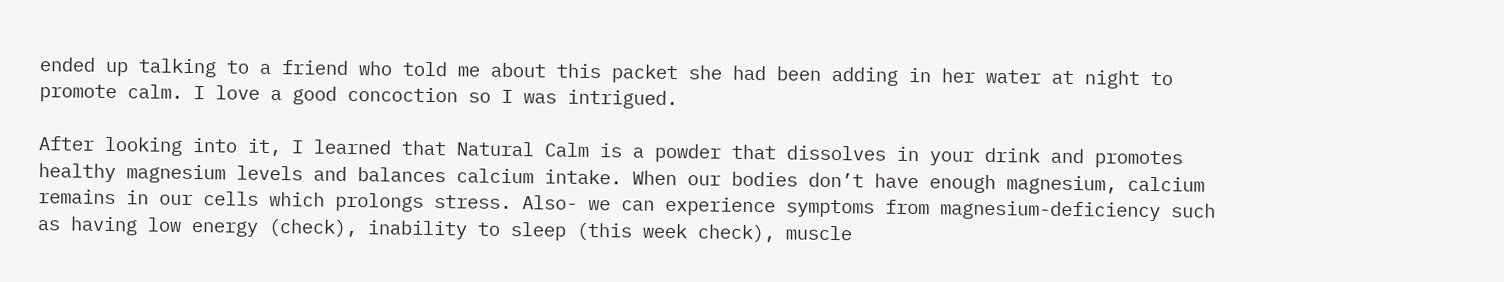ended up talking to a friend who told me about this packet she had been adding in her water at night to promote calm. I love a good concoction so I was intrigued.

After looking into it, I learned that Natural Calm is a powder that dissolves in your drink and promotes healthy magnesium levels and balances calcium intake. When our bodies don’t have enough magnesium, calcium remains in our cells which prolongs stress. Also- we can experience symptoms from magnesium-deficiency such as having low energy (check), inability to sleep (this week check), muscle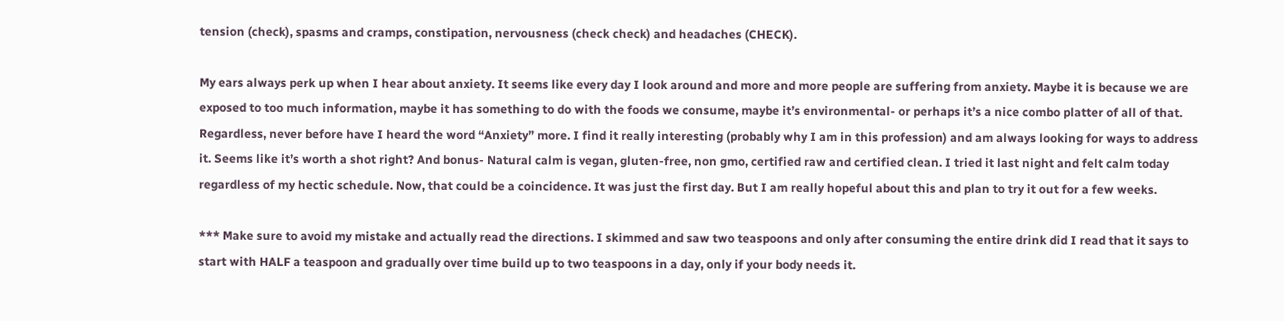tension (check), spasms and cramps, constipation, nervousness (check check) and headaches (CHECK).

My ears always perk up when I hear about anxiety. It seems like every day I look around and more and more people are suffering from anxiety. Maybe it is because we are exposed to too much information, maybe it has something to do with the foods we consume, maybe it’s environmental- or perhaps it’s a nice combo platter of all of that. Regardless, never before have I heard the word “Anxiety” more. I find it really interesting (probably why I am in this profession) and am always looking for ways to address it. Seems like it’s worth a shot right? And bonus- Natural calm is vegan, gluten-free, non gmo, certified raw and certified clean. I tried it last night and felt calm today regardless of my hectic schedule. Now, that could be a coincidence. It was just the first day. But I am really hopeful about this and plan to try it out for a few weeks.

*** Make sure to avoid my mistake and actually read the directions. I skimmed and saw two teaspoons and only after consuming the entire drink did I read that it says to start with HALF a teaspoon and gradually over time build up to two teaspoons in a day, only if your body needs it.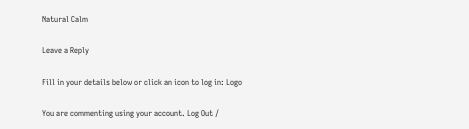Natural Calm

Leave a Reply

Fill in your details below or click an icon to log in: Logo

You are commenting using your account. Log Out /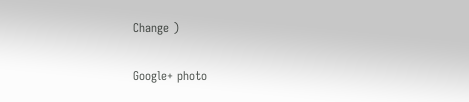Change )

Google+ photo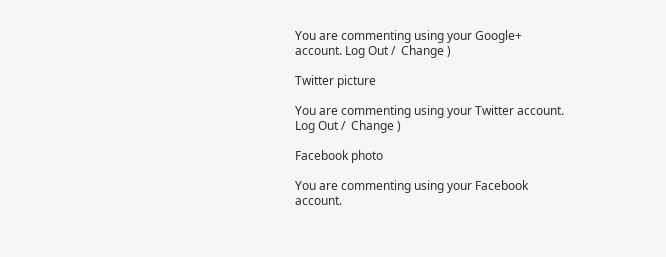You are commenting using your Google+ account. Log Out /  Change )

Twitter picture

You are commenting using your Twitter account. Log Out /  Change )

Facebook photo

You are commenting using your Facebook account.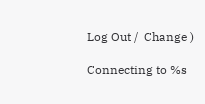Log Out /  Change )

Connecting to %s